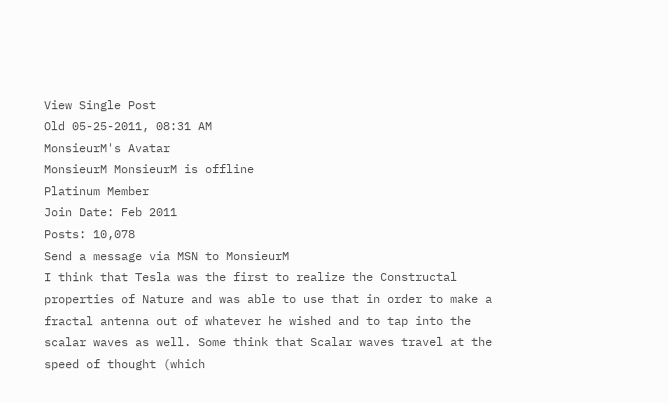View Single Post
Old 05-25-2011, 08:31 AM
MonsieurM's Avatar
MonsieurM MonsieurM is offline
Platinum Member
Join Date: Feb 2011
Posts: 10,078
Send a message via MSN to MonsieurM
I think that Tesla was the first to realize the Constructal properties of Nature and was able to use that in order to make a fractal antenna out of whatever he wished and to tap into the scalar waves as well. Some think that Scalar waves travel at the speed of thought (which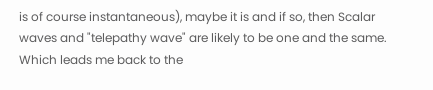is of course instantaneous), maybe it is and if so, then Scalar waves and "telepathy wave" are likely to be one and the same. Which leads me back to the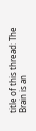title of this thread: The Brain is an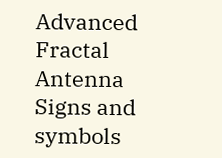Advanced Fractal Antenna
Signs and symbols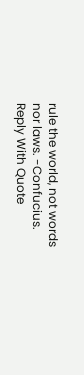rule the world, not words nor laws. -Confucius.
Reply With Quote